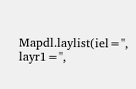Mapdl.laylist(iel='', layr1='',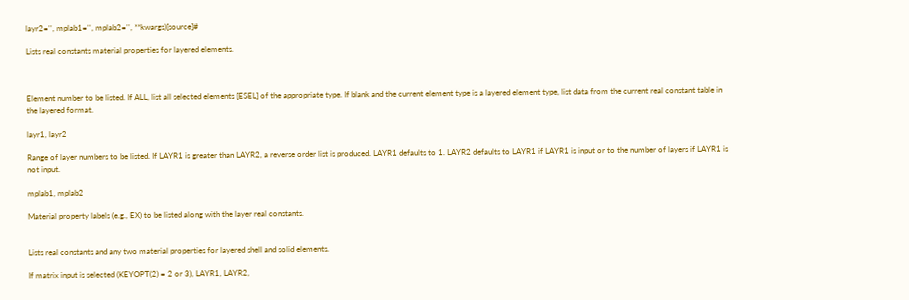layr2='', mplab1='', mplab2='', **kwargs)[source]#

Lists real constants material properties for layered elements.



Element number to be listed. If ALL, list all selected elements [ESEL] of the appropriate type. If blank and the current element type is a layered element type, list data from the current real constant table in the layered format.

layr1, layr2

Range of layer numbers to be listed. If LAYR1 is greater than LAYR2, a reverse order list is produced. LAYR1 defaults to 1. LAYR2 defaults to LAYR1 if LAYR1 is input or to the number of layers if LAYR1 is not input.

mplab1, mplab2

Material property labels (e.g., EX) to be listed along with the layer real constants.


Lists real constants and any two material properties for layered shell and solid elements.

If matrix input is selected (KEYOPT(2) = 2 or 3), LAYR1, LAYR2,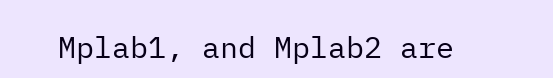Mplab1, and Mplab2 are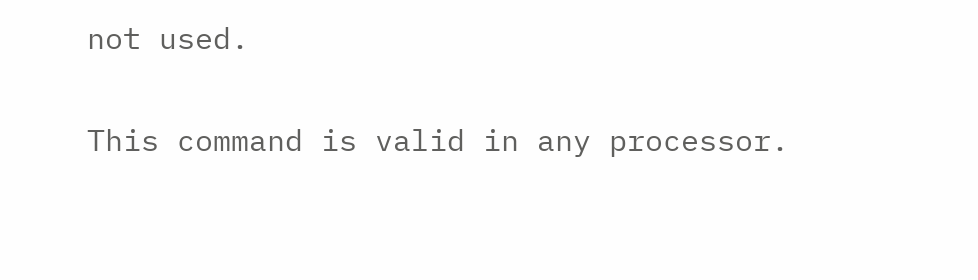not used.

This command is valid in any processor.